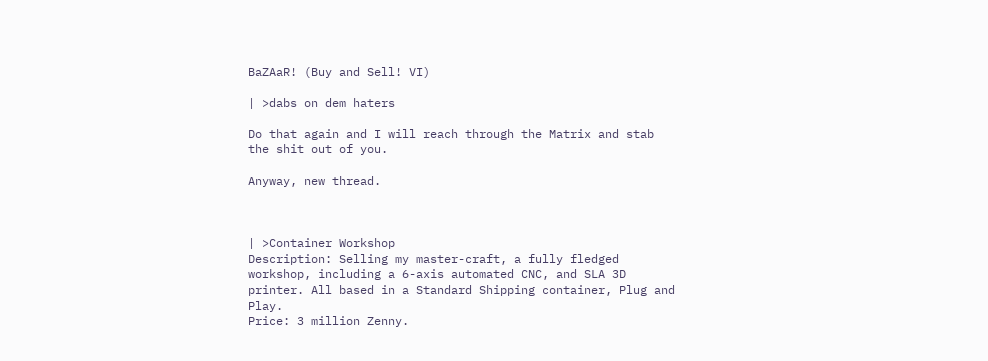BaZAaR! (Buy and Sell! VI)

| >dabs on dem haters

Do that again and I will reach through the Matrix and stab the shit out of you.

Anyway, new thread.



| >Container Workshop
Description: Selling my master-craft, a fully fledged workshop, including a 6-axis automated CNC, and SLA 3D printer. All based in a Standard Shipping container, Plug and Play.
Price: 3 million Zenny.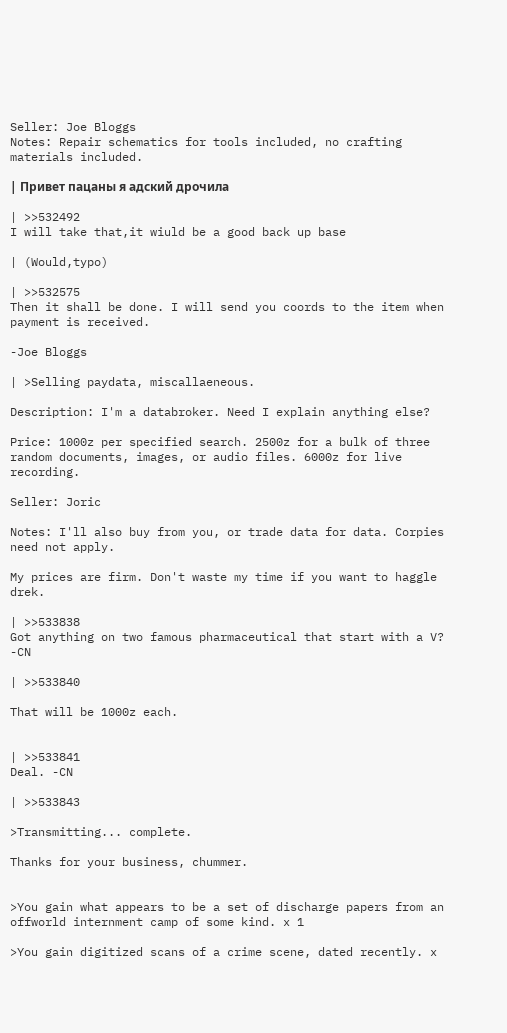Seller: Joe Bloggs
Notes: Repair schematics for tools included, no crafting materials included.

| Привет пацаны я адский дрочила

| >>532492
I will take that,it wiuld be a good back up base

| (Would,typo)

| >>532575
Then it shall be done. I will send you coords to the item when payment is received.

-Joe Bloggs

| >Selling paydata, miscallaeneous.

Description: I'm a databroker. Need I explain anything else?

Price: 1000z per specified search. 2500z for a bulk of three random documents, images, or audio files. 6000z for live recording.

Seller: Joric

Notes: I'll also buy from you, or trade data for data. Corpies need not apply.

My prices are firm. Don't waste my time if you want to haggle drek.

| >>533838
Got anything on two famous pharmaceutical that start with a V? -CN

| >>533840

That will be 1000z each.


| >>533841
Deal. -CN

| >>533843

>Transmitting... complete.

Thanks for your business, chummer.


>You gain what appears to be a set of discharge papers from an offworld internment camp of some kind. x 1

>You gain digitized scans of a crime scene, dated recently. x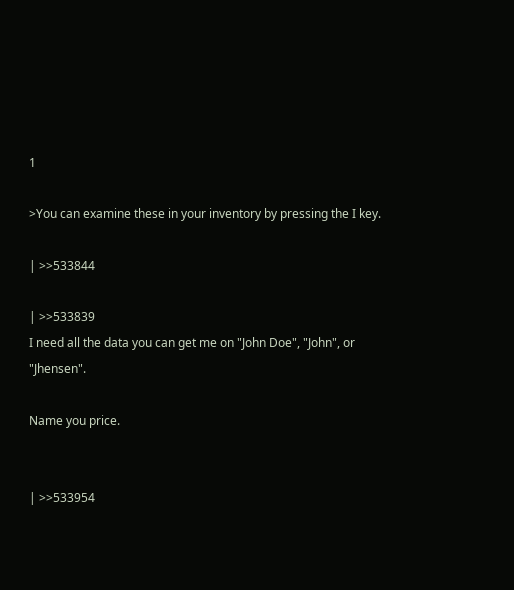1

>You can examine these in your inventory by pressing the I key.

| >>533844

| >>533839
I need all the data you can get me on "John Doe", "John", or "Jhensen".

Name you price.


| >>533954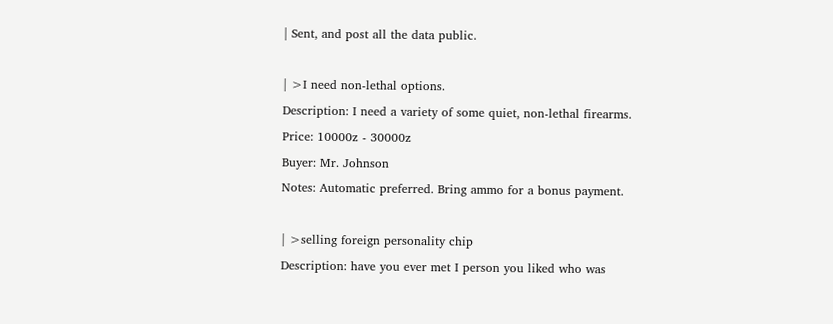| Sent, and post all the data public.

| >I need non-lethal options.
Description: I need a variety of some quiet, non-lethal firearms.
Price: 10000z - 30000z
Buyer: Mr. Johnson
Notes: Automatic preferred. Bring ammo for a bonus payment.

| >selling foreign personality chip
Description: have you ever met I person you liked who was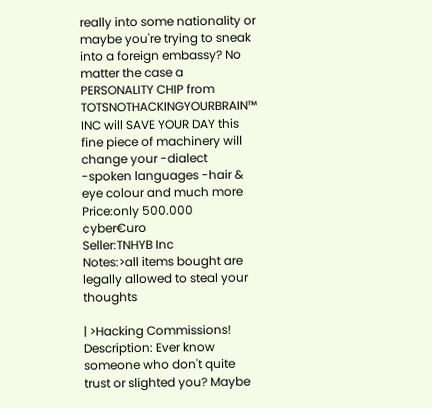really into some nationality or maybe you're trying to sneak into a foreign embassy? No matter the case a PERSONALITY CHIP from TOTSNOTHACKINGYOURBRAIN™ INC will SAVE YOUR DAY this fine piece of machinery will change your -dialect -spoken languages -hair & eye colour and much more
Price:only 500.000 ¢yber€uro
Seller:TNHYB Inc
Notes:>all items bought are legally allowed to steal your thoughts

| >Hacking Commissions!
Description: Ever know someone who don't quite trust or slighted you? Maybe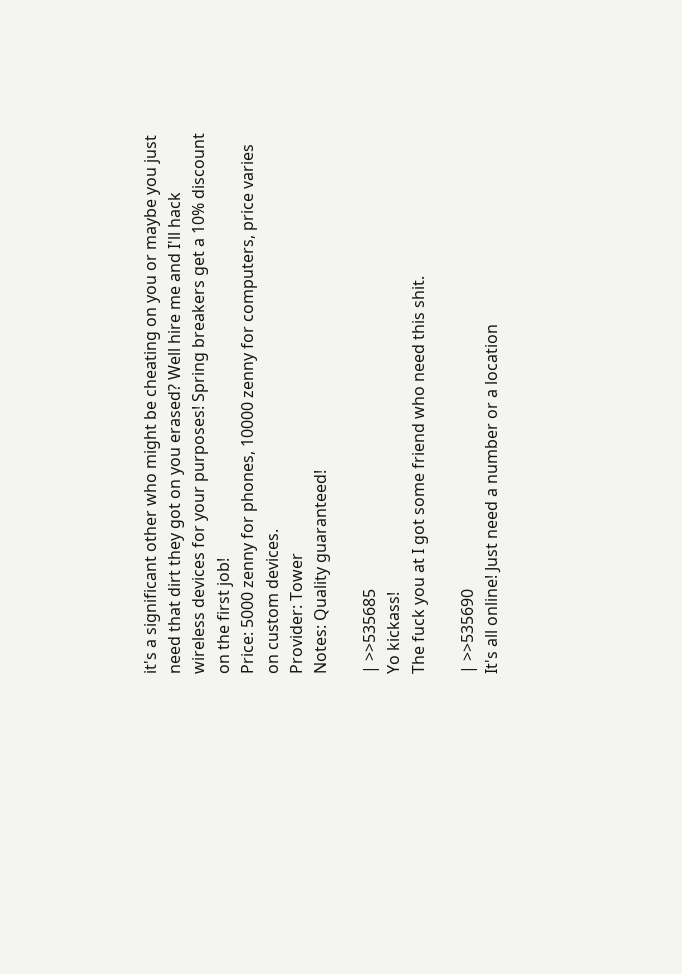it's a significant other who might be cheating on you or maybe you just need that dirt they got on you erased? Well hire me and I'll hack wireless devices for your purposes! Spring breakers get a 10% discount on the first job!
Price: 5000 zenny for phones, 10000 zenny for computers, price varies on custom devices.
Provider: Tower
Notes: Quality guaranteed!

| >>535685
Yo kickass!
The fuck you at I got some friend who need this shit.

| >>535690
It's all online! Just need a number or a location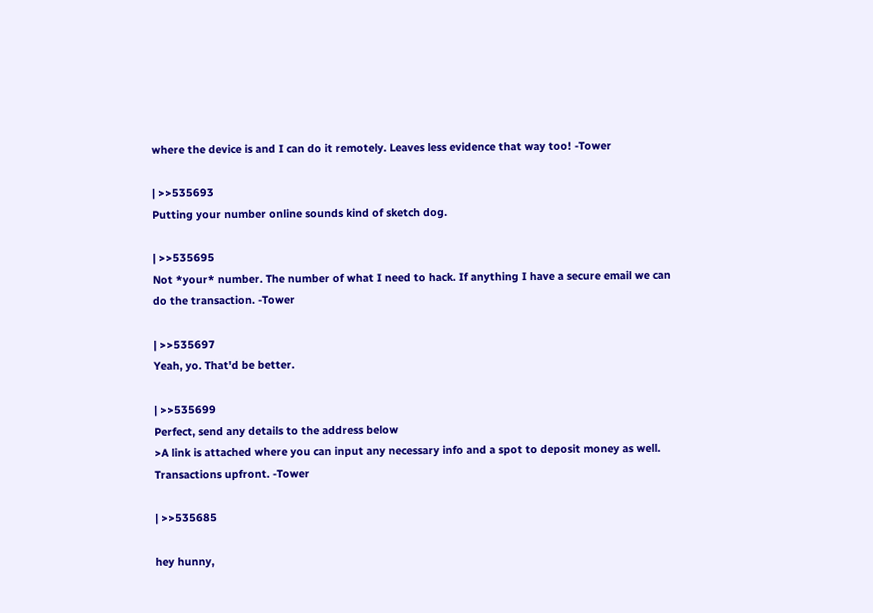where the device is and I can do it remotely. Leaves less evidence that way too! -Tower

| >>535693
Putting your number online sounds kind of sketch dog.

| >>535695
Not *your* number. The number of what I need to hack. If anything I have a secure email we can do the transaction. -Tower

| >>535697
Yeah, yo. That'd be better.

| >>535699
Perfect, send any details to the address below
>A link is attached where you can input any necessary info and a spot to deposit money as well.
Transactions upfront. -Tower

| >>535685

hey hunny,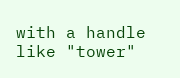with a handle like "tower"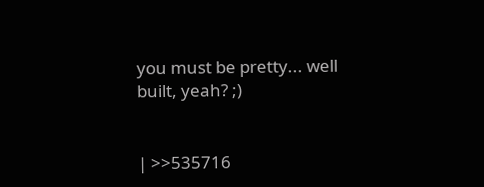you must be pretty... well built, yeah? ;)


| >>535716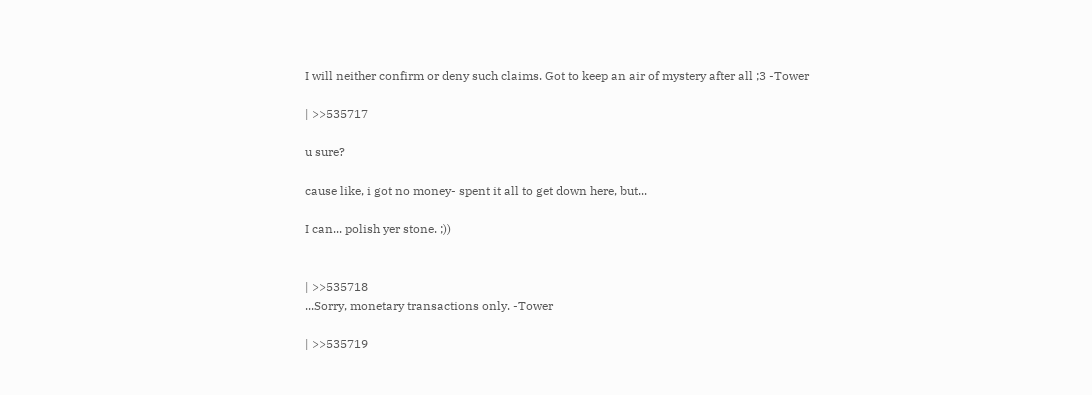I will neither confirm or deny such claims. Got to keep an air of mystery after all ;3 -Tower

| >>535717

u sure?

cause like, i got no money- spent it all to get down here, but...

I can... polish yer stone. ;))


| >>535718
...Sorry, monetary transactions only. -Tower

| >>535719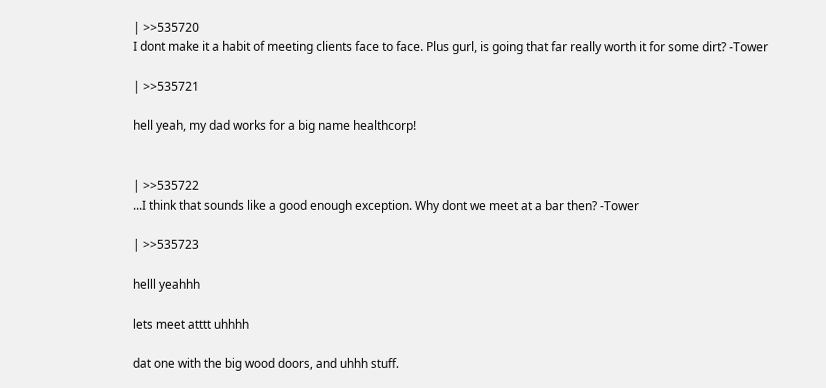| >>535720
I dont make it a habit of meeting clients face to face. Plus gurl, is going that far really worth it for some dirt? -Tower

| >>535721

hell yeah, my dad works for a big name healthcorp!


| >>535722
...I think that sounds like a good enough exception. Why dont we meet at a bar then? -Tower

| >>535723

helll yeahhh

lets meet atttt uhhhh

dat one with the big wood doors, and uhhh stuff.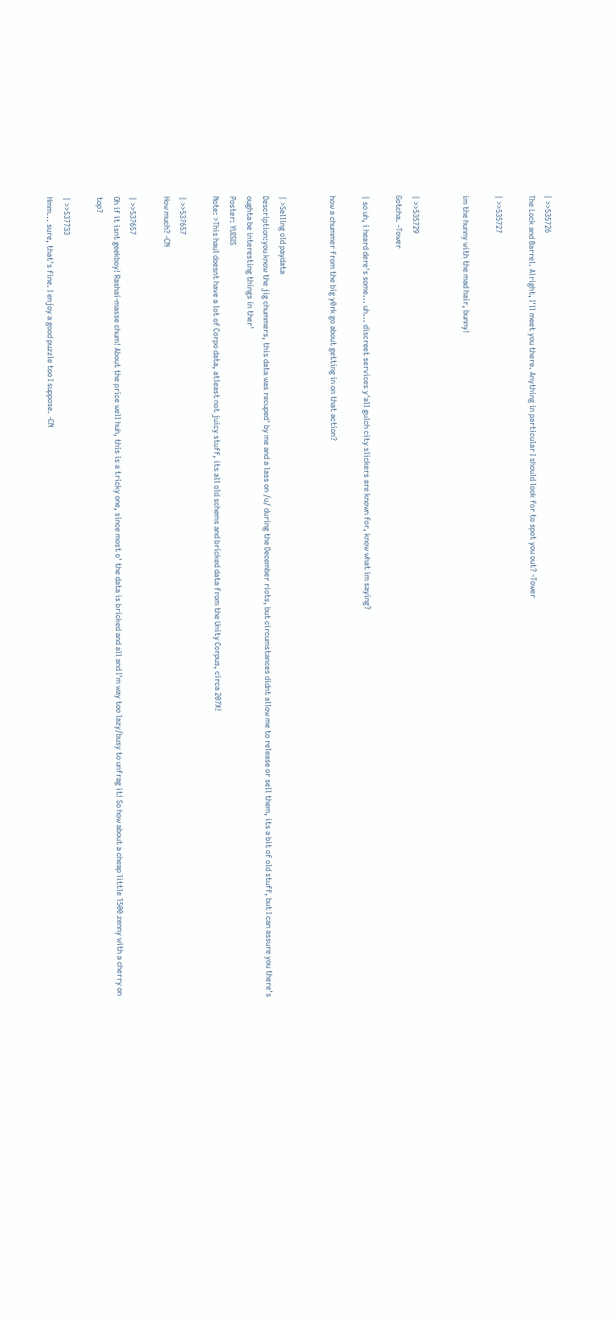| >>535726
The Lock and Barrel. Alright, I'll meet you there. Anything in particular I should look for to spot you out? -Tower

| >>535727

im the hunny with the mad hair, bunny!


| >>535729
Gotcha. -Tower

| so uh, i heard dere's some... uh... discreet services y'all gulch city slickers are known for, know what im saying?

how a chummer from the big y0rk go about getting in on that action?


| >Selling old paydata
Description:you know the jig chummers, this data was recuped' by me and a lass on /u/ during the December riots, but circumstances didnt allow me to release or sell them, its a bit of old stuff, but I can assure you there's oughta be interesting things in ther'
Poster: YUISIS
Note: >This haul doesnt have a lot of Corpo data, atleast not juicy stuff, its all old schems and bricked data from the Unity Corpus, circa 207X!

| >>537657
How much? -CN

| >>537657
Oh if it isnt geekboy! Rashai-masse chum! About the price well huh, this is a tricky one, since most o' the data is bricked and all and I'm way too lazy/busy to unfrag it! So how about a cheap little 1500 zenny with a cherry on top?

| >>537733
Hmm... sure, that's fine. I enjoy a good puzzle too I suppose. -CN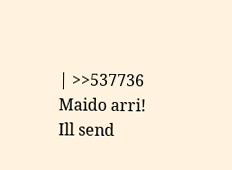| >>537736
Maido arri!
Ill send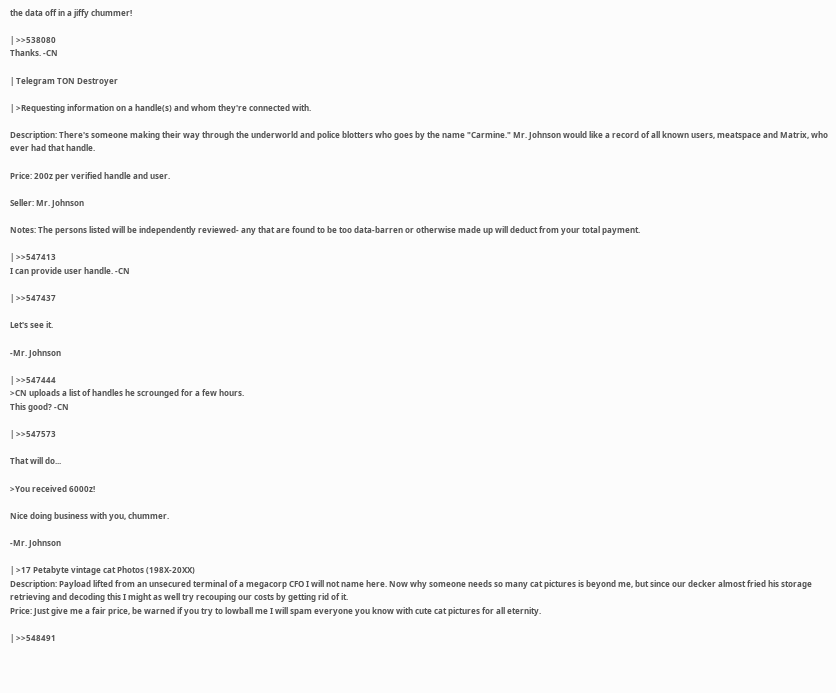the data off in a jiffy chummer!

| >>538080
Thanks. -CN

| Telegram TON Destroyer

| >Requesting information on a handle(s) and whom they're connected with.

Description: There's someone making their way through the underworld and police blotters who goes by the name "Carmine." Mr. Johnson would like a record of all known users, meatspace and Matrix, who ever had that handle.

Price: 200z per verified handle and user.

Seller: Mr. Johnson

Notes: The persons listed will be independently reviewed- any that are found to be too data-barren or otherwise made up will deduct from your total payment.

| >>547413
I can provide user handle. -CN

| >>547437

Let's see it.

-Mr. Johnson

| >>547444
>CN uploads a list of handles he scrounged for a few hours.
This good? -CN

| >>547573

That will do...

>You received 6000z!

Nice doing business with you, chummer.

-Mr. Johnson

| >17 Petabyte vintage cat Photos (198X-20XX)
Description: Payload lifted from an unsecured terminal of a megacorp CFO I will not name here. Now why someone needs so many cat pictures is beyond me, but since our decker almost fried his storage retrieving and decoding this I might as well try recouping our costs by getting rid of it.
Price: Just give me a fair price, be warned if you try to lowball me I will spam everyone you know with cute cat pictures for all eternity.

| >>548491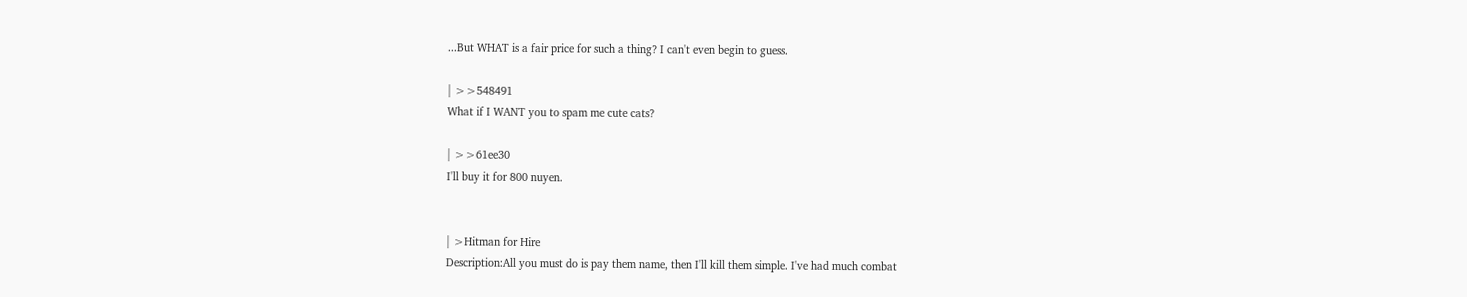...But WHAT is a fair price for such a thing? I can't even begin to guess.

| >>548491
What if I WANT you to spam me cute cats?

| >>61ee30
I'll buy it for 800 nuyen.


| >Hitman for Hire
Description:All you must do is pay them name, then I'll kill them simple. I've had much combat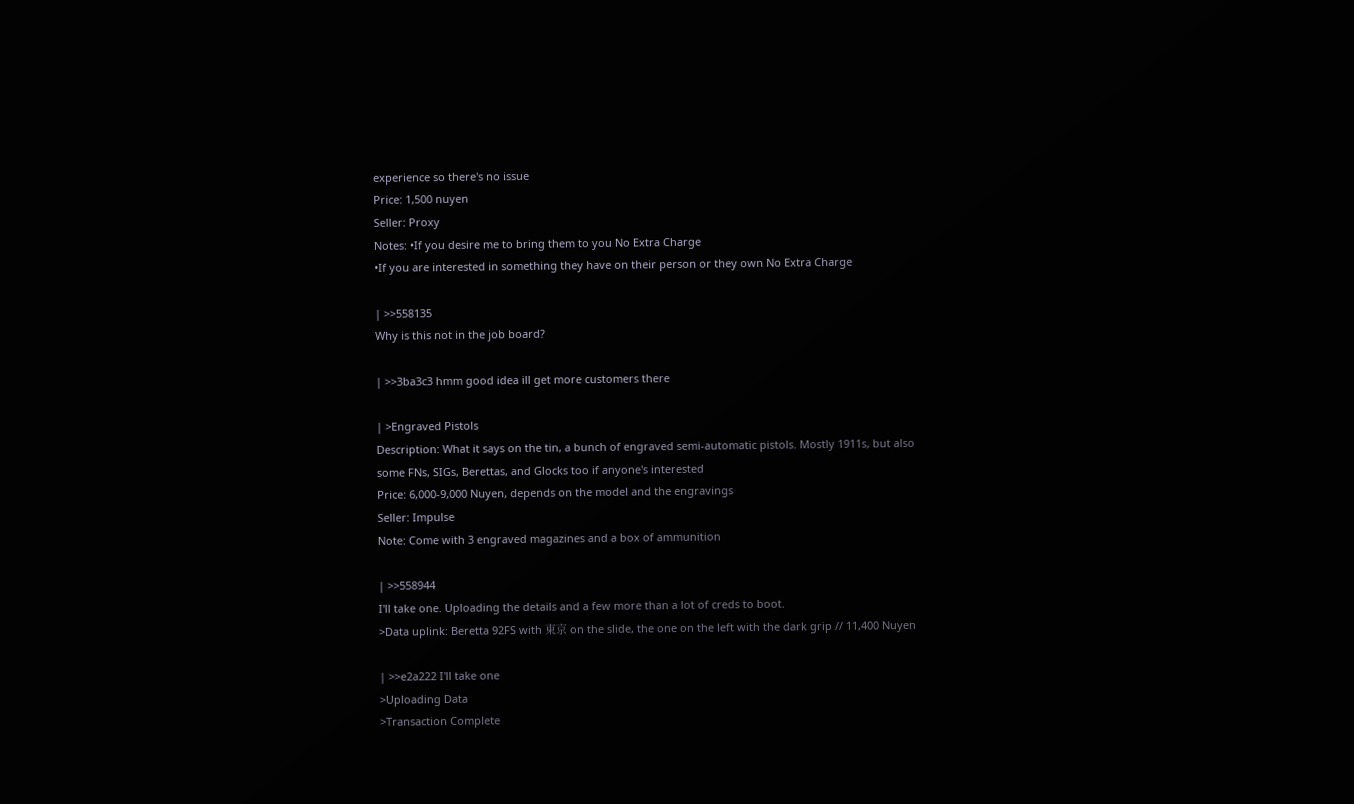experience so there's no issue
Price: 1,500 nuyen
Seller: Proxy
Notes: •If you desire me to bring them to you No Extra Charge
•If you are interested in something they have on their person or they own No Extra Charge

| >>558135
Why is this not in the job board?

| >>3ba3c3 hmm good idea ill get more customers there

| >Engraved Pistols
Description: What it says on the tin, a bunch of engraved semi-automatic pistols. Mostly 1911s, but also some FNs, SIGs, Berettas, and Glocks too if anyone's interested
Price: 6,000-9,000 Nuyen, depends on the model and the engravings
Seller: Impulse
Note: Come with 3 engraved magazines and a box of ammunition

| >>558944
I'll take one. Uploading the details and a few more than a lot of creds to boot.
>Data uplink: Beretta 92FS with 東京 on the slide, the one on the left with the dark grip // 11,400 Nuyen

| >>e2a222 I'll take one
>Uploading Data
>Transaction Complete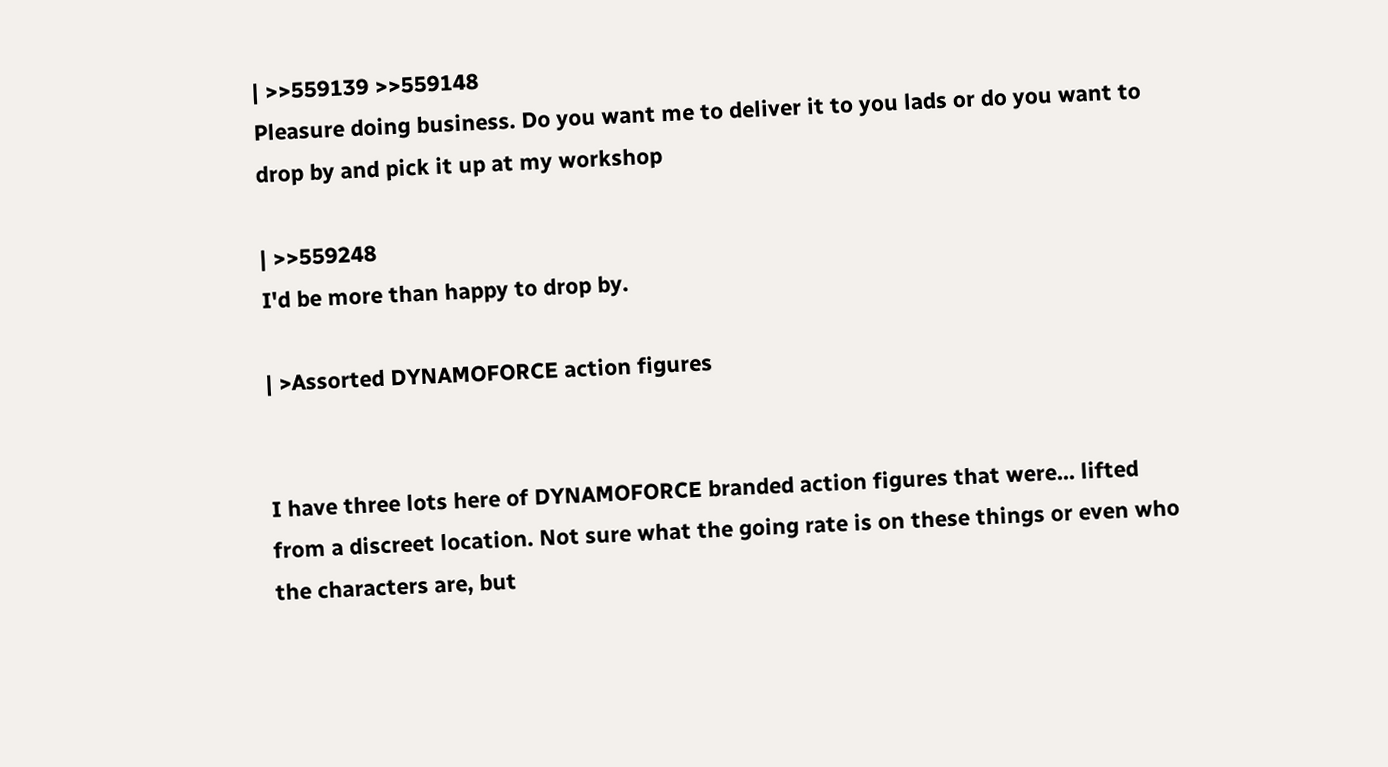| >>559139 >>559148
Pleasure doing business. Do you want me to deliver it to you lads or do you want to drop by and pick it up at my workshop

| >>559248
I'd be more than happy to drop by.

| >Assorted DYNAMOFORCE action figures


I have three lots here of DYNAMOFORCE branded action figures that were... lifted from a discreet location. Not sure what the going rate is on these things or even who the characters are, but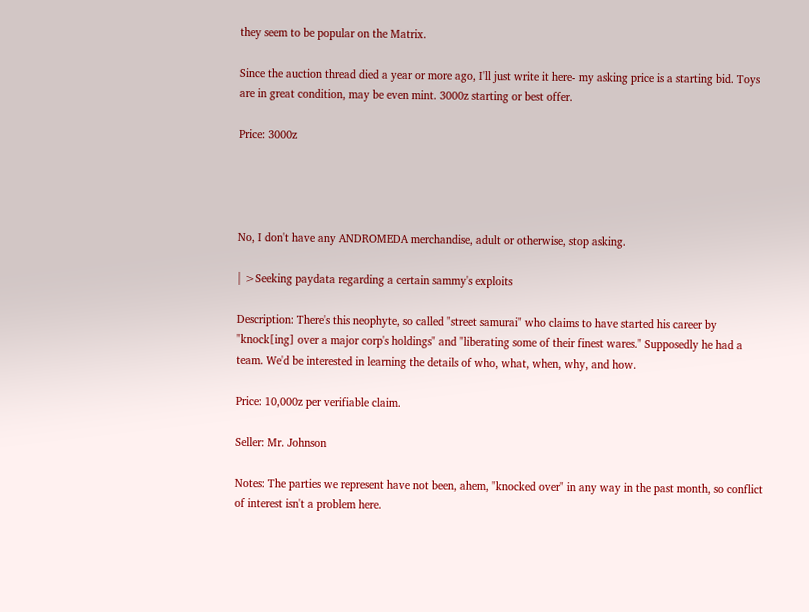they seem to be popular on the Matrix.

Since the auction thread died a year or more ago, I'll just write it here- my asking price is a starting bid. Toys are in great condition, may be even mint. 3000z starting or best offer.

Price: 3000z




No, I don't have any ANDROMEDA merchandise, adult or otherwise, stop asking.

| >Seeking paydata regarding a certain sammy's exploits

Description: There's this neophyte, so called "street samurai" who claims to have started his career by "knock[ing] over a major corp's holdings" and "liberating some of their finest wares." Supposedly he had a team. We'd be interested in learning the details of who, what, when, why, and how.

Price: 10,000z per verifiable claim.

Seller: Mr. Johnson

Notes: The parties we represent have not been, ahem, "knocked over" in any way in the past month, so conflict of interest isn't a problem here.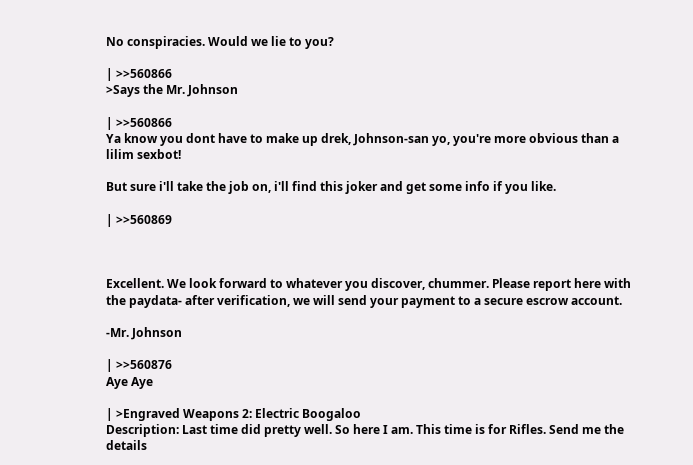No conspiracies. Would we lie to you?

| >>560866
>Says the Mr. Johnson

| >>560866
Ya know you dont have to make up drek, Johnson-san yo, you're more obvious than a lilim sexbot!

But sure i'll take the job on, i'll find this joker and get some info if you like.

| >>560869



Excellent. We look forward to whatever you discover, chummer. Please report here with the paydata- after verification, we will send your payment to a secure escrow account.

-Mr. Johnson

| >>560876
Aye Aye

| >Engraved Weapons 2: Electric Boogaloo
Description: Last time did pretty well. So here I am. This time is for Rifles. Send me the details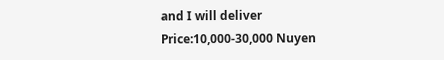and I will deliver
Price:10,000-30,000 Nuyen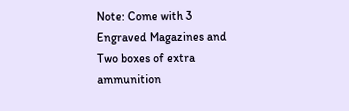Note: Come with 3 Engraved Magazines and Two boxes of extra ammunition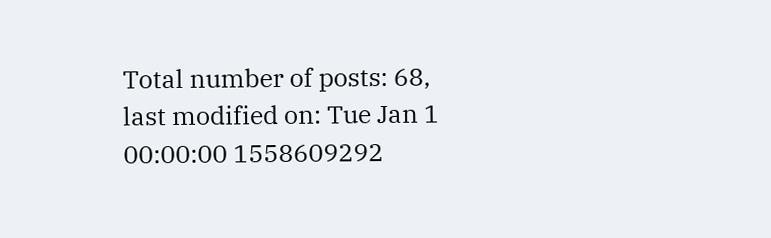Total number of posts: 68, last modified on: Tue Jan 1 00:00:00 1558609292